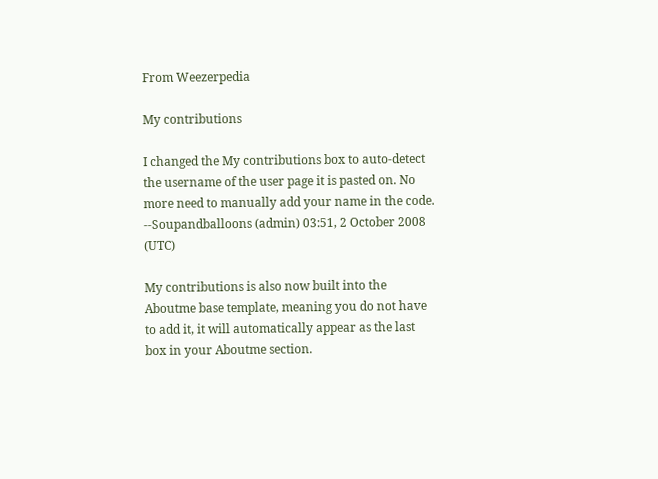From Weezerpedia

My contributions

I changed the My contributions box to auto-detect the username of the user page it is pasted on. No more need to manually add your name in the code. --Soupandballoons (admin) 03:51, 2 October 2008 (UTC)

My contributions is also now built into the Aboutme base template, meaning you do not have to add it, it will automatically appear as the last box in your Aboutme section.